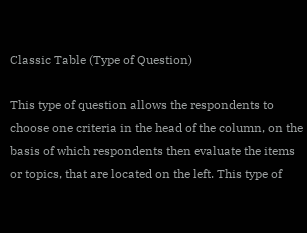Classic Table (Type of Question)

This type of question allows the respondents to choose one criteria in the head of the column, on the basis of which respondents then evaluate the items or topics, that are located on the left. This type of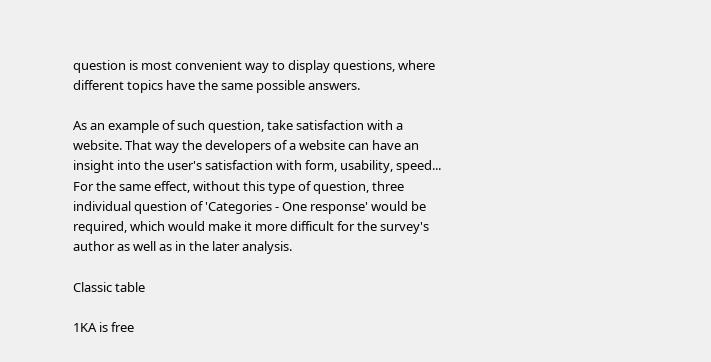question is most convenient way to display questions, where different topics have the same possible answers.

As an example of such question, take satisfaction with a website. That way the developers of a website can have an insight into the user's satisfaction with form, usability, speed... For the same effect, without this type of question, three individual question of 'Categories - One response' would be required, which would make it more difficult for the survey's author as well as in the later analysis.

Classic table

1KA is free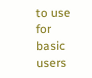to use for basic users